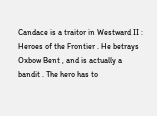Candace is a traitor in Westward II : Heroes of the Frontier . He betrays Oxbow Bent , and is actually a bandit . The hero has to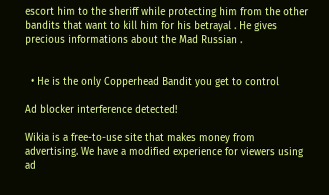escort him to the sheriff while protecting him from the other bandits that want to kill him for his betrayal . He gives precious informations about the Mad Russian .


  • He is the only Copperhead Bandit you get to control

Ad blocker interference detected!

Wikia is a free-to-use site that makes money from advertising. We have a modified experience for viewers using ad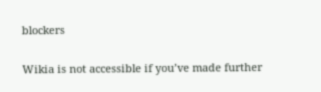blockers

Wikia is not accessible if you’ve made further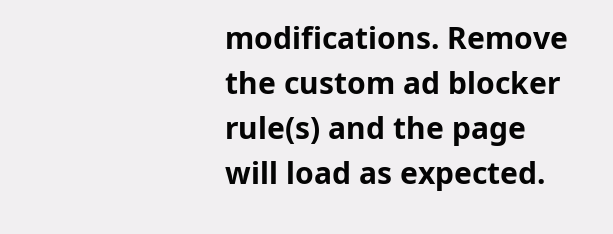modifications. Remove the custom ad blocker rule(s) and the page will load as expected.